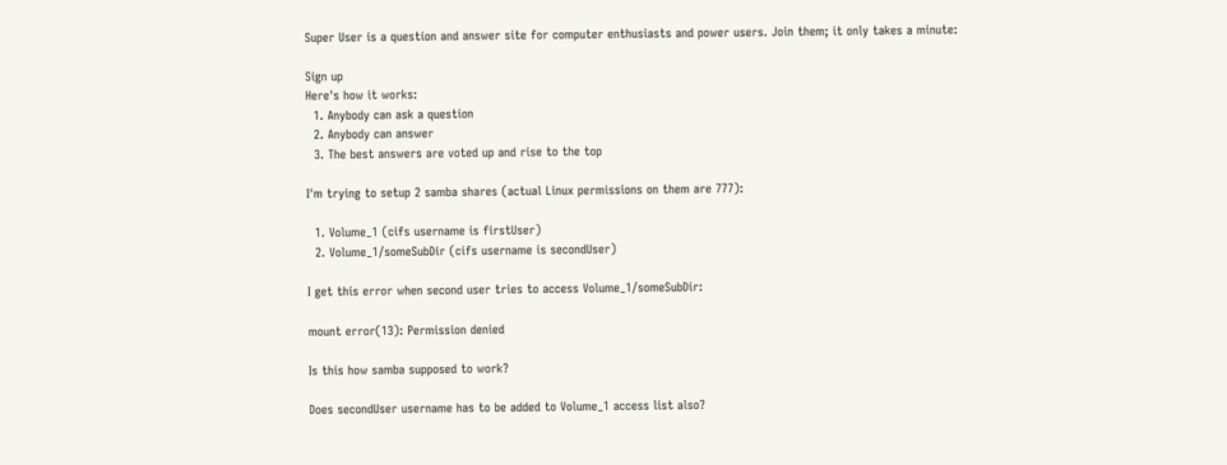Super User is a question and answer site for computer enthusiasts and power users. Join them; it only takes a minute:

Sign up
Here's how it works:
  1. Anybody can ask a question
  2. Anybody can answer
  3. The best answers are voted up and rise to the top

I'm trying to setup 2 samba shares (actual Linux permissions on them are 777):

  1. Volume_1 (cifs username is firstUser)
  2. Volume_1/someSubDir (cifs username is secondUser)

I get this error when second user tries to access Volume_1/someSubDir:

mount error(13): Permission denied

Is this how samba supposed to work?

Does secondUser username has to be added to Volume_1 access list also?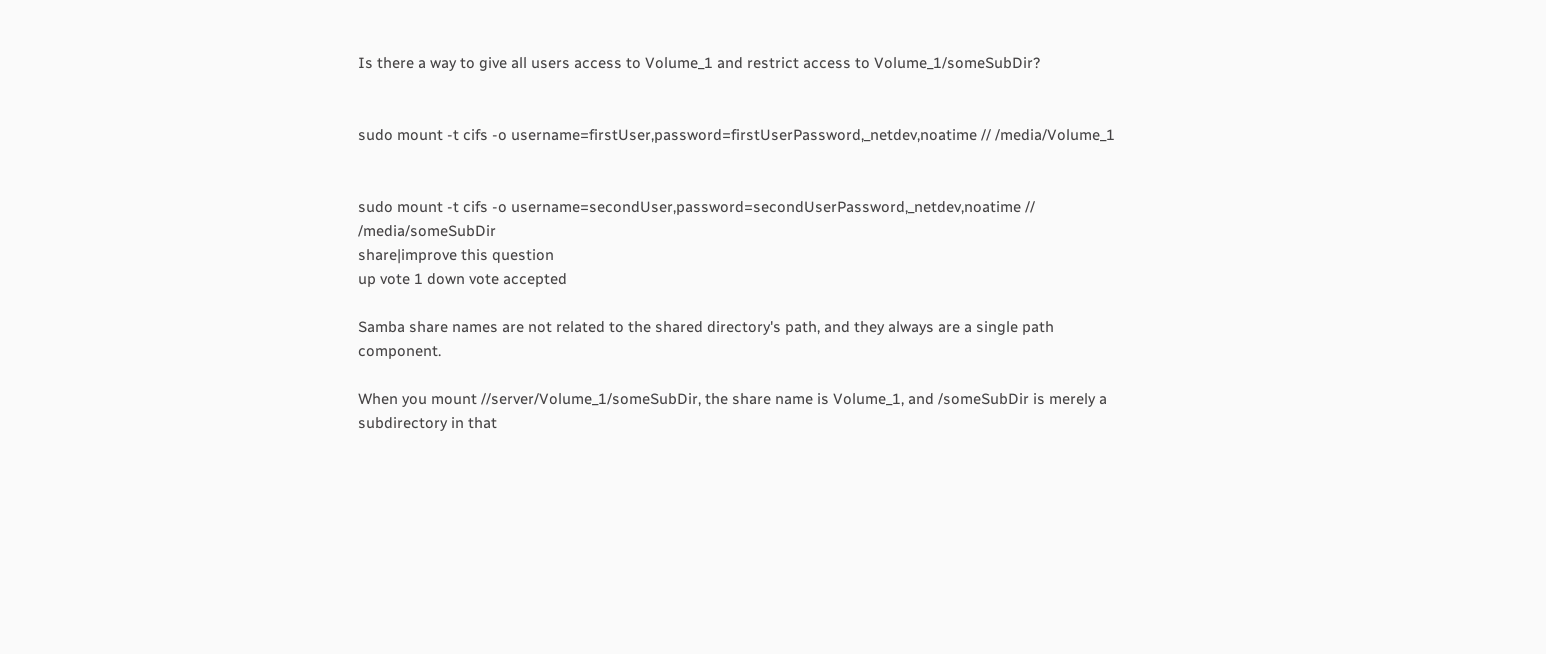Is there a way to give all users access to Volume_1 and restrict access to Volume_1/someSubDir?


sudo mount -t cifs -o username=firstUser,password=firstUserPassword,_netdev,noatime // /media/Volume_1


sudo mount -t cifs -o username=secondUser,password=secondUserPassword,_netdev,noatime // /media/someSubDir
share|improve this question
up vote 1 down vote accepted

Samba share names are not related to the shared directory's path, and they always are a single path component.

When you mount //server/Volume_1/someSubDir, the share name is Volume_1, and /someSubDir is merely a subdirectory in that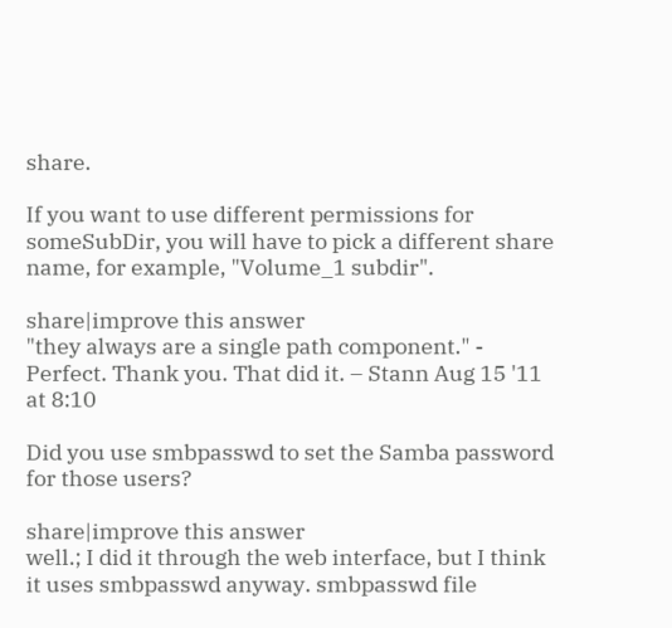share.

If you want to use different permissions for someSubDir, you will have to pick a different share name, for example, "Volume_1 subdir".

share|improve this answer
"they always are a single path component." - Perfect. Thank you. That did it. – Stann Aug 15 '11 at 8:10

Did you use smbpasswd to set the Samba password for those users?

share|improve this answer
well.; I did it through the web interface, but I think it uses smbpasswd anyway. smbpasswd file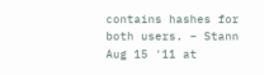contains hashes for both users. – Stann Aug 15 '11 at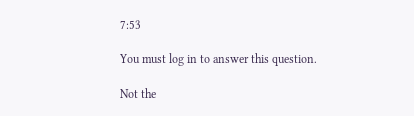7:53

You must log in to answer this question.

Not the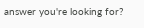answer you're looking for?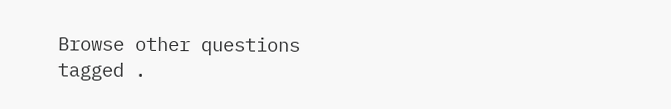Browse other questions tagged .